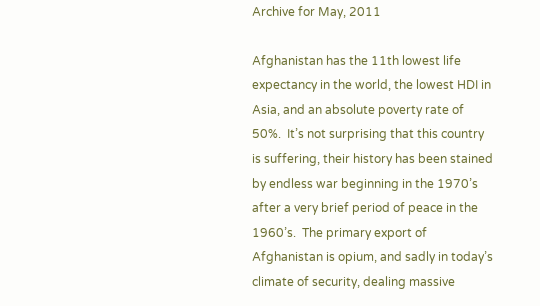Archive for May, 2011

Afghanistan has the 11th lowest life expectancy in the world, the lowest HDI in Asia, and an absolute poverty rate of 50%.  It’s not surprising that this country is suffering, their history has been stained by endless war beginning in the 1970’s after a very brief period of peace in the 1960’s.  The primary export of Afghanistan is opium, and sadly in today’s climate of security, dealing massive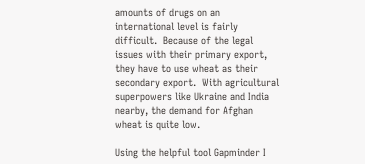amounts of drugs on an international level is fairly difficult.  Because of the legal issues with their primary export, they have to use wheat as their secondary export.  With agricultural superpowers like Ukraine and India nearby, the demand for Afghan wheat is quite low.

Using the helpful tool Gapminder I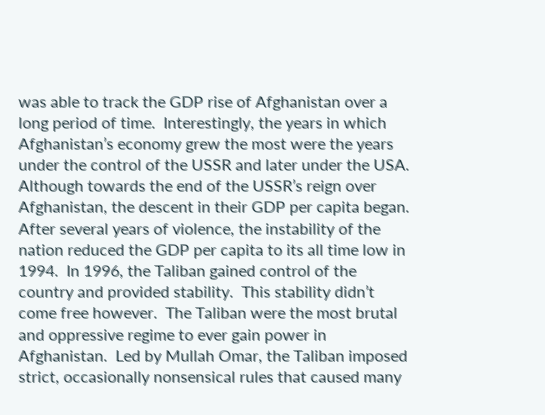was able to track the GDP rise of Afghanistan over a long period of time.  Interestingly, the years in which Afghanistan’s economy grew the most were the years under the control of the USSR and later under the USA.  Although towards the end of the USSR’s reign over Afghanistan, the descent in their GDP per capita began.  After several years of violence, the instability of the nation reduced the GDP per capita to its all time low in 1994.  In 1996, the Taliban gained control of the country and provided stability.  This stability didn’t come free however.  The Taliban were the most brutal and oppressive regime to ever gain power in Afghanistan.  Led by Mullah Omar, the Taliban imposed strict, occasionally nonsensical rules that caused many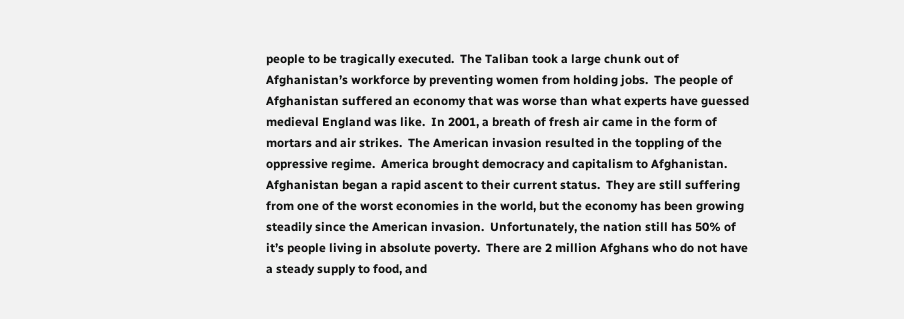people to be tragically executed.  The Taliban took a large chunk out of Afghanistan’s workforce by preventing women from holding jobs.  The people of Afghanistan suffered an economy that was worse than what experts have guessed medieval England was like.  In 2001, a breath of fresh air came in the form of mortars and air strikes.  The American invasion resulted in the toppling of the oppressive regime.  America brought democracy and capitalism to Afghanistan.  Afghanistan began a rapid ascent to their current status.  They are still suffering from one of the worst economies in the world, but the economy has been growing steadily since the American invasion.  Unfortunately, the nation still has 50% of it’s people living in absolute poverty.  There are 2 million Afghans who do not have a steady supply to food, and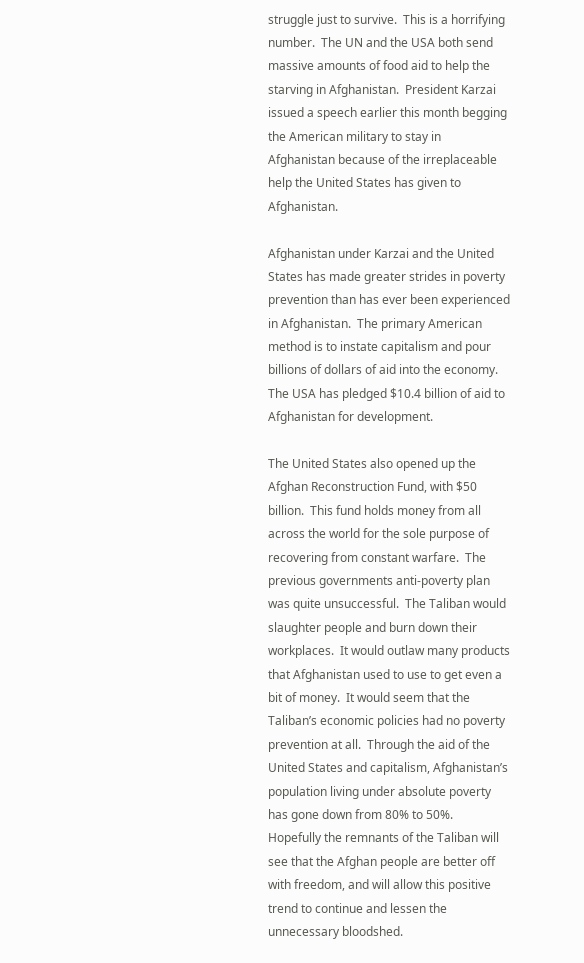struggle just to survive.  This is a horrifying number.  The UN and the USA both send massive amounts of food aid to help the starving in Afghanistan.  President Karzai issued a speech earlier this month begging the American military to stay in Afghanistan because of the irreplaceable help the United States has given to Afghanistan.

Afghanistan under Karzai and the United States has made greater strides in poverty prevention than has ever been experienced in Afghanistan.  The primary American method is to instate capitalism and pour billions of dollars of aid into the economy.  The USA has pledged $10.4 billion of aid to Afghanistan for development.

The United States also opened up the Afghan Reconstruction Fund, with $50 billion.  This fund holds money from all across the world for the sole purpose of recovering from constant warfare.  The previous governments anti-poverty plan was quite unsuccessful.  The Taliban would slaughter people and burn down their workplaces.  It would outlaw many products that Afghanistan used to use to get even a bit of money.  It would seem that the Taliban’s economic policies had no poverty prevention at all.  Through the aid of the United States and capitalism, Afghanistan’s population living under absolute poverty has gone down from 80% to 50%.  Hopefully the remnants of the Taliban will see that the Afghan people are better off with freedom, and will allow this positive trend to continue and lessen the unnecessary bloodshed.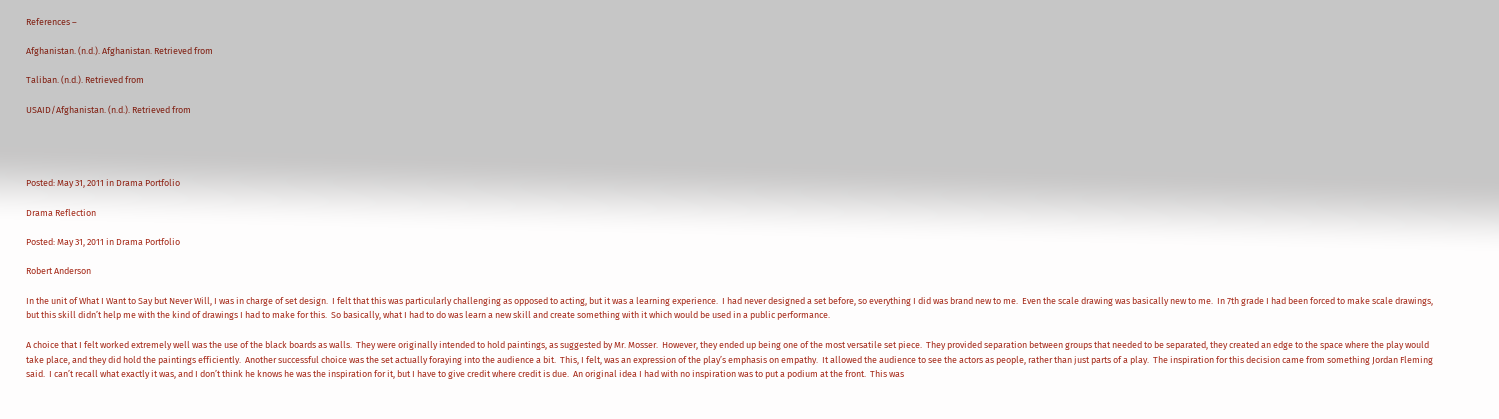References –

Afghanistan. (n.d.). Afghanistan. Retrieved from

Taliban. (n.d.). Retrieved from

USAID/Afghanistan. (n.d.). Retrieved from




Posted: May 31, 2011 in Drama Portfolio

Drama Reflection

Posted: May 31, 2011 in Drama Portfolio

Robert Anderson

In the unit of What I Want to Say but Never Will, I was in charge of set design.  I felt that this was particularly challenging as opposed to acting, but it was a learning experience.  I had never designed a set before, so everything I did was brand new to me.  Even the scale drawing was basically new to me.  In 7th grade I had been forced to make scale drawings, but this skill didn’t help me with the kind of drawings I had to make for this.  So basically, what I had to do was learn a new skill and create something with it which would be used in a public performance.

A choice that I felt worked extremely well was the use of the black boards as walls.  They were originally intended to hold paintings, as suggested by Mr. Mosser.  However, they ended up being one of the most versatile set piece.  They provided separation between groups that needed to be separated, they created an edge to the space where the play would take place, and they did hold the paintings efficiently.  Another successful choice was the set actually foraying into the audience a bit.  This, I felt, was an expression of the play’s emphasis on empathy.  It allowed the audience to see the actors as people, rather than just parts of a play.  The inspiration for this decision came from something Jordan Fleming said.  I can’t recall what exactly it was, and I don’t think he knows he was the inspiration for it, but I have to give credit where credit is due.  An original idea I had with no inspiration was to put a podium at the front.  This was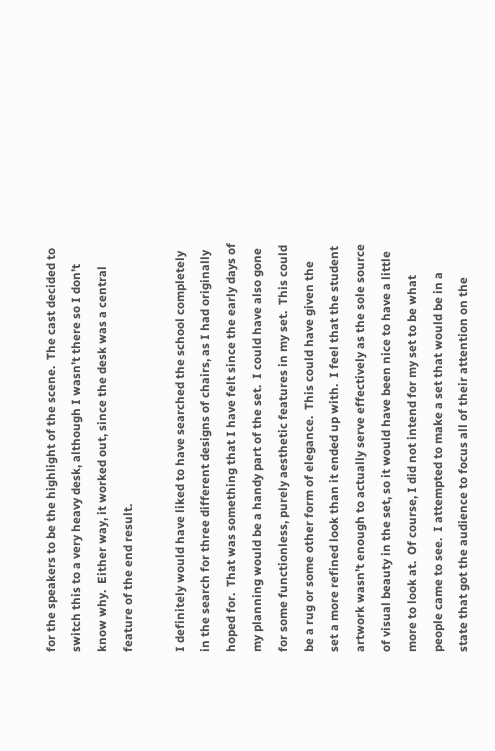for the speakers to be the highlight of the scene.  The cast decided to switch this to a very heavy desk, although I wasn’t there so I don’t know why.  Either way, it worked out, since the desk was a central feature of the end result.

I definitely would have liked to have searched the school completely in the search for three different designs of chairs, as I had originally hoped for.  That was something that I have felt since the early days of my planning would be a handy part of the set.  I could have also gone for some functionless, purely aesthetic features in my set.  This could be a rug or some other form of elegance.  This could have given the set a more refined look than it ended up with.  I feel that the student artwork wasn’t enough to actually serve effectively as the sole source of visual beauty in the set, so it would have been nice to have a little more to look at.  Of course, I did not intend for my set to be what people came to see.  I attempted to make a set that would be in a state that got the audience to focus all of their attention on the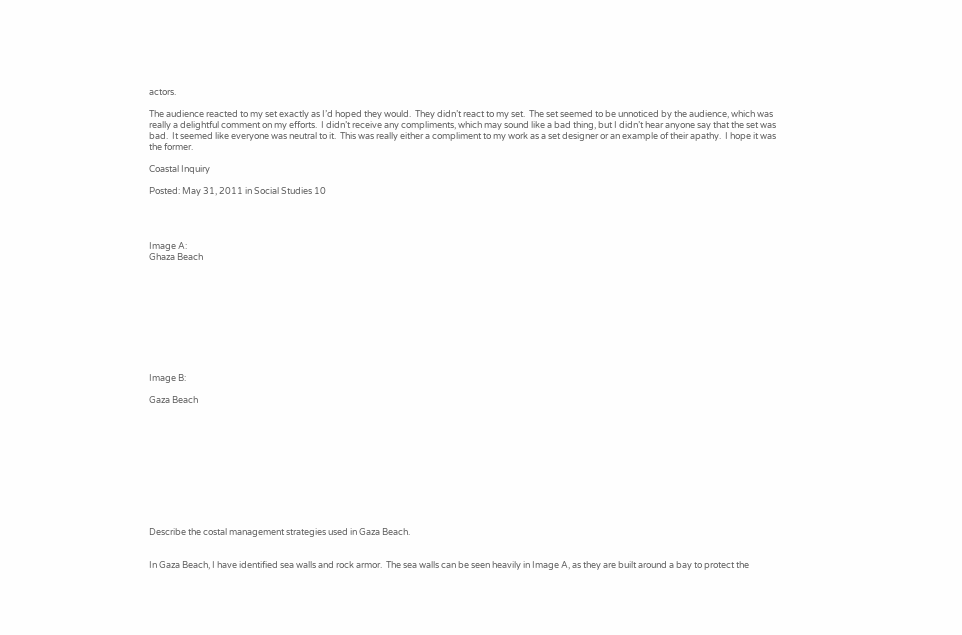actors.

The audience reacted to my set exactly as I’d hoped they would.  They didn’t react to my set.  The set seemed to be unnoticed by the audience, which was really a delightful comment on my efforts.  I didn’t receive any compliments, which may sound like a bad thing, but I didn’t hear anyone say that the set was bad.  It seemed like everyone was neutral to it.  This was really either a compliment to my work as a set designer or an example of their apathy.  I hope it was the former.

Coastal Inquiry

Posted: May 31, 2011 in Social Studies 10




Image A:
Ghaza Beach










Image B:

Gaza Beach











Describe the costal management strategies used in Gaza Beach.


In Gaza Beach, I have identified sea walls and rock armor.  The sea walls can be seen heavily in Image A, as they are built around a bay to protect the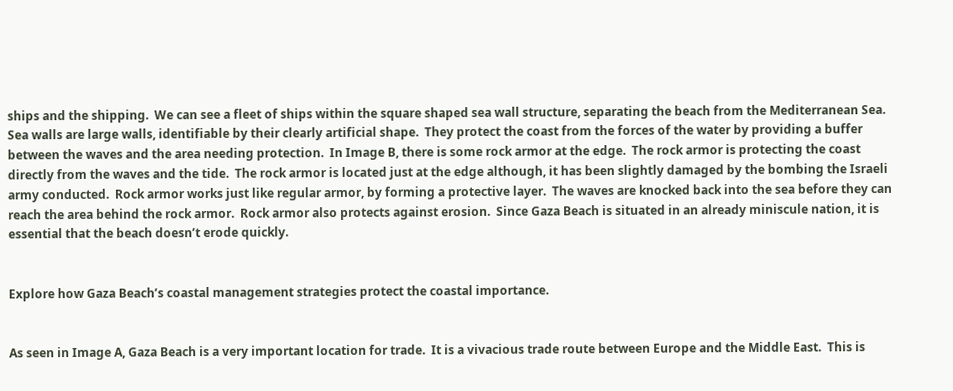ships and the shipping.  We can see a fleet of ships within the square shaped sea wall structure, separating the beach from the Mediterranean Sea.  Sea walls are large walls, identifiable by their clearly artificial shape.  They protect the coast from the forces of the water by providing a buffer between the waves and the area needing protection.  In Image B, there is some rock armor at the edge.  The rock armor is protecting the coast directly from the waves and the tide.  The rock armor is located just at the edge although, it has been slightly damaged by the bombing the Israeli army conducted.  Rock armor works just like regular armor, by forming a protective layer.  The waves are knocked back into the sea before they can reach the area behind the rock armor.  Rock armor also protects against erosion.  Since Gaza Beach is situated in an already miniscule nation, it is essential that the beach doesn’t erode quickly.


Explore how Gaza Beach’s coastal management strategies protect the coastal importance.


As seen in Image A, Gaza Beach is a very important location for trade.  It is a vivacious trade route between Europe and the Middle East.  This is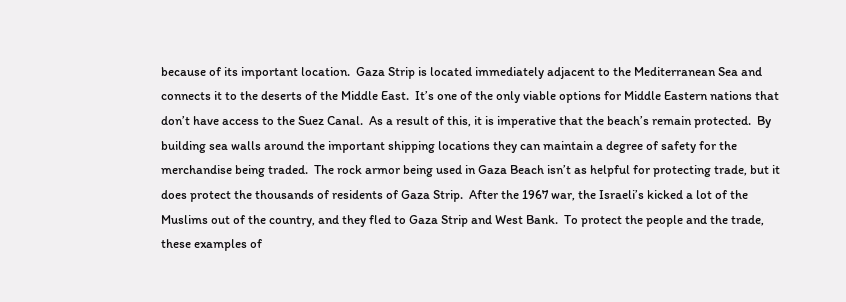because of its important location.  Gaza Strip is located immediately adjacent to the Mediterranean Sea and connects it to the deserts of the Middle East.  It’s one of the only viable options for Middle Eastern nations that don’t have access to the Suez Canal.  As a result of this, it is imperative that the beach’s remain protected.  By building sea walls around the important shipping locations they can maintain a degree of safety for the merchandise being traded.  The rock armor being used in Gaza Beach isn’t as helpful for protecting trade, but it does protect the thousands of residents of Gaza Strip.  After the 1967 war, the Israeli’s kicked a lot of the Muslims out of the country, and they fled to Gaza Strip and West Bank.  To protect the people and the trade, these examples of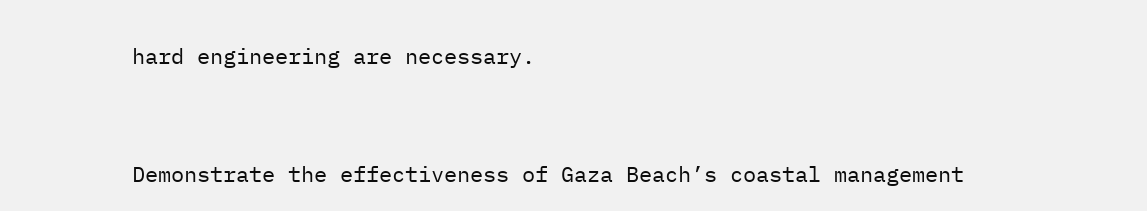hard engineering are necessary.


Demonstrate the effectiveness of Gaza Beach’s coastal management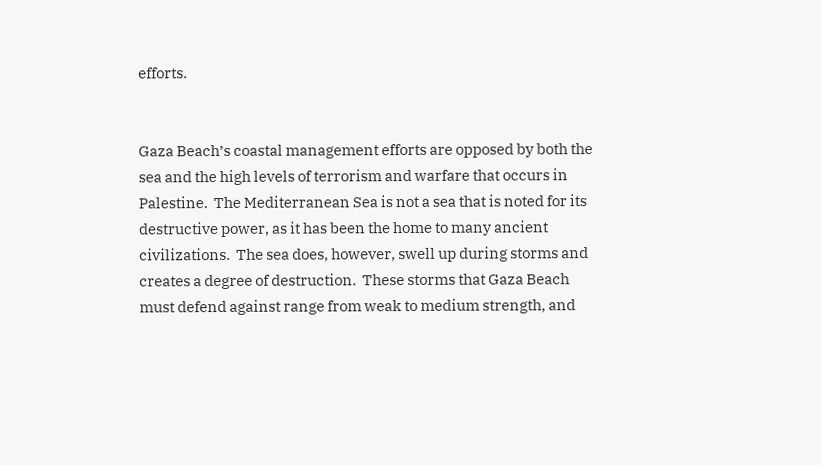efforts.


Gaza Beach’s coastal management efforts are opposed by both the sea and the high levels of terrorism and warfare that occurs in Palestine.  The Mediterranean Sea is not a sea that is noted for its destructive power, as it has been the home to many ancient civilizations.  The sea does, however, swell up during storms and creates a degree of destruction.  These storms that Gaza Beach must defend against range from weak to medium strength, and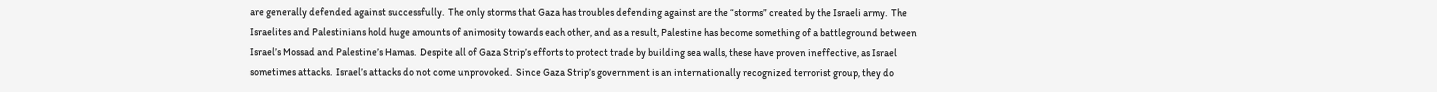are generally defended against successfully.  The only storms that Gaza has troubles defending against are the “storms” created by the Israeli army.  The Israelites and Palestinians hold huge amounts of animosity towards each other, and as a result, Palestine has become something of a battleground between Israel’s Mossad and Palestine’s Hamas.  Despite all of Gaza Strip’s efforts to protect trade by building sea walls, these have proven ineffective, as Israel sometimes attacks.  Israel’s attacks do not come unprovoked.  Since Gaza Strip’s government is an internationally recognized terrorist group, they do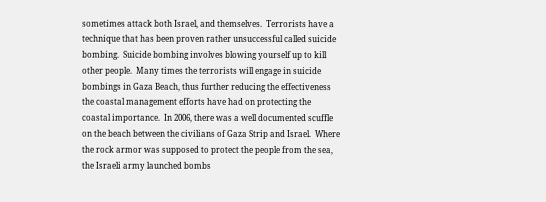sometimes attack both Israel, and themselves.  Terrorists have a technique that has been proven rather unsuccessful called suicide bombing.  Suicide bombing involves blowing yourself up to kill other people.  Many times the terrorists will engage in suicide bombings in Gaza Beach, thus further reducing the effectiveness the coastal management efforts have had on protecting the coastal importance.  In 2006, there was a well documented scuffle on the beach between the civilians of Gaza Strip and Israel.  Where the rock armor was supposed to protect the people from the sea, the Israeli army launched bombs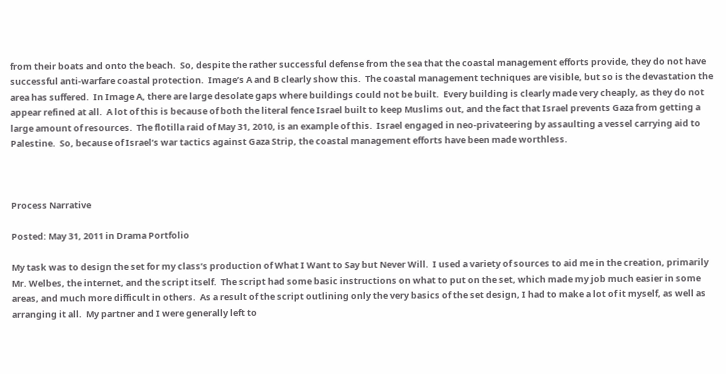from their boats and onto the beach.  So, despite the rather successful defense from the sea that the coastal management efforts provide, they do not have successful anti-warfare coastal protection.  Image’s A and B clearly show this.  The coastal management techniques are visible, but so is the devastation the area has suffered.  In Image A, there are large desolate gaps where buildings could not be built.  Every building is clearly made very cheaply, as they do not appear refined at all.  A lot of this is because of both the literal fence Israel built to keep Muslims out, and the fact that Israel prevents Gaza from getting a large amount of resources.  The flotilla raid of May 31, 2010, is an example of this.  Israel engaged in neo-privateering by assaulting a vessel carrying aid to Palestine.  So, because of Israel’s war tactics against Gaza Strip, the coastal management efforts have been made worthless.



Process Narrative

Posted: May 31, 2011 in Drama Portfolio

My task was to design the set for my class’s production of What I Want to Say but Never Will.  I used a variety of sources to aid me in the creation, primarily Mr. Welbes, the internet, and the script itself.  The script had some basic instructions on what to put on the set, which made my job much easier in some areas, and much more difficult in others.  As a result of the script outlining only the very basics of the set design, I had to make a lot of it myself, as well as arranging it all.  My partner and I were generally left to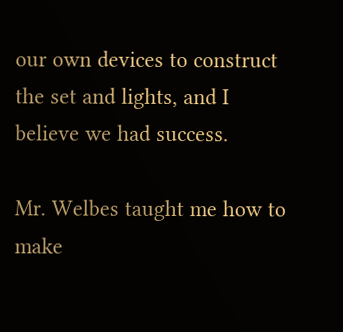our own devices to construct the set and lights, and I believe we had success.

Mr. Welbes taught me how to make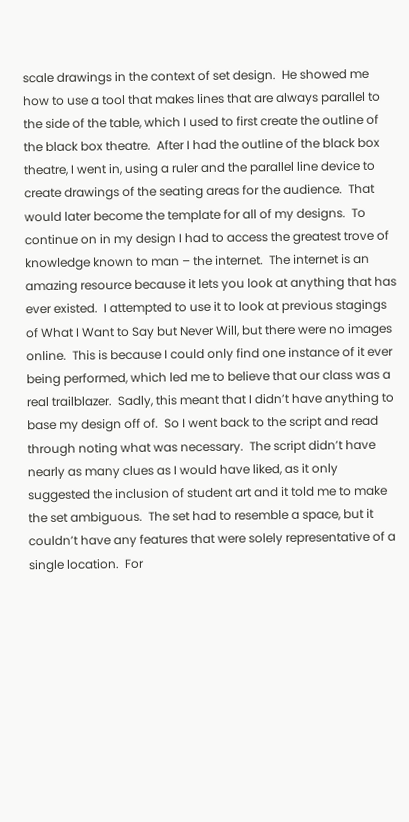scale drawings in the context of set design.  He showed me how to use a tool that makes lines that are always parallel to the side of the table, which I used to first create the outline of the black box theatre.  After I had the outline of the black box theatre, I went in, using a ruler and the parallel line device to create drawings of the seating areas for the audience.  That would later become the template for all of my designs.  To continue on in my design I had to access the greatest trove of knowledge known to man – the internet.  The internet is an amazing resource because it lets you look at anything that has ever existed.  I attempted to use it to look at previous stagings of What I Want to Say but Never Will, but there were no images online.  This is because I could only find one instance of it ever being performed, which led me to believe that our class was a real trailblazer.  Sadly, this meant that I didn’t have anything to base my design off of.  So I went back to the script and read through noting what was necessary.  The script didn’t have nearly as many clues as I would have liked, as it only suggested the inclusion of student art and it told me to make the set ambiguous.  The set had to resemble a space, but it couldn’t have any features that were solely representative of a single location.  For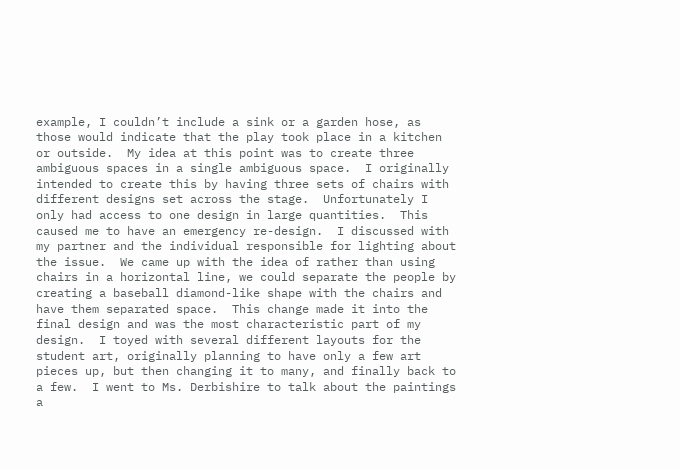example, I couldn’t include a sink or a garden hose, as those would indicate that the play took place in a kitchen or outside.  My idea at this point was to create three ambiguous spaces in a single ambiguous space.  I originally intended to create this by having three sets of chairs with different designs set across the stage.  Unfortunately I only had access to one design in large quantities.  This caused me to have an emergency re-design.  I discussed with my partner and the individual responsible for lighting about the issue.  We came up with the idea of rather than using chairs in a horizontal line, we could separate the people by creating a baseball diamond-like shape with the chairs and have them separated space.  This change made it into the final design and was the most characteristic part of my design.  I toyed with several different layouts for the student art, originally planning to have only a few art pieces up, but then changing it to many, and finally back to a few.  I went to Ms. Derbishire to talk about the paintings a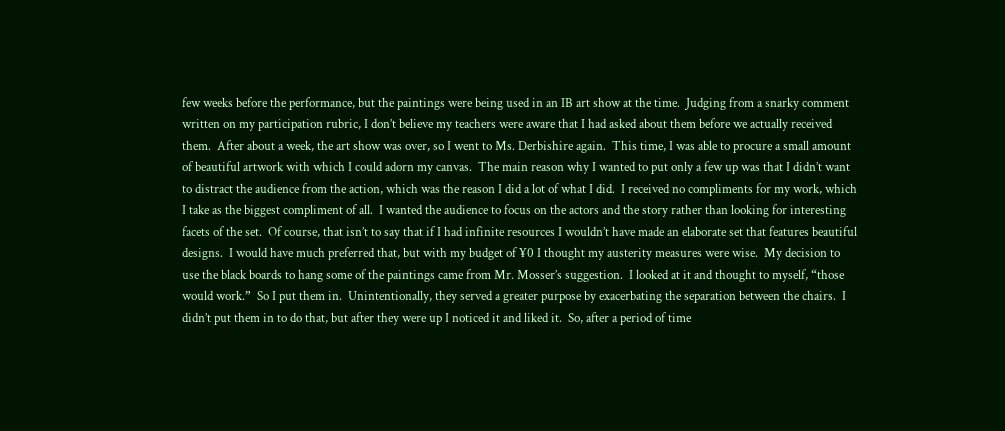few weeks before the performance, but the paintings were being used in an IB art show at the time.  Judging from a snarky comment written on my participation rubric, I don’t believe my teachers were aware that I had asked about them before we actually received them.  After about a week, the art show was over, so I went to Ms. Derbishire again.  This time, I was able to procure a small amount of beautiful artwork with which I could adorn my canvas.  The main reason why I wanted to put only a few up was that I didn’t want to distract the audience from the action, which was the reason I did a lot of what I did.  I received no compliments for my work, which I take as the biggest compliment of all.  I wanted the audience to focus on the actors and the story rather than looking for interesting facets of the set.  Of course, that isn’t to say that if I had infinite resources I wouldn’t have made an elaborate set that features beautiful designs.  I would have much preferred that, but with my budget of ¥0 I thought my austerity measures were wise.  My decision to use the black boards to hang some of the paintings came from Mr. Mosser’s suggestion.  I looked at it and thought to myself, “those would work.”  So I put them in.  Unintentionally, they served a greater purpose by exacerbating the separation between the chairs.  I didn’t put them in to do that, but after they were up I noticed it and liked it.  So, after a period of time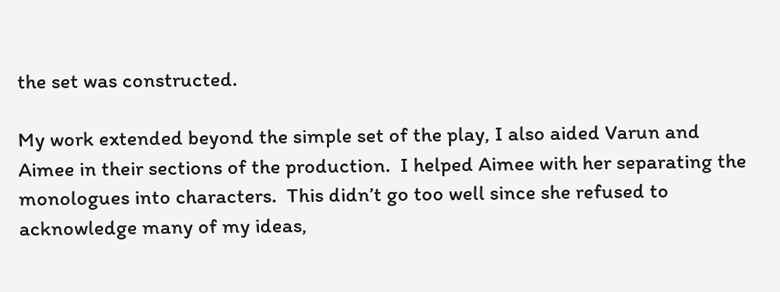the set was constructed.

My work extended beyond the simple set of the play, I also aided Varun and Aimee in their sections of the production.  I helped Aimee with her separating the monologues into characters.  This didn’t go too well since she refused to acknowledge many of my ideas,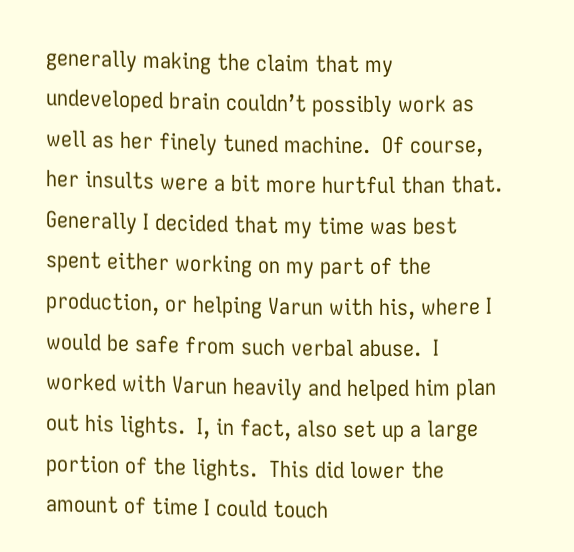generally making the claim that my undeveloped brain couldn’t possibly work as well as her finely tuned machine.  Of course, her insults were a bit more hurtful than that.  Generally I decided that my time was best spent either working on my part of the production, or helping Varun with his, where I would be safe from such verbal abuse.  I worked with Varun heavily and helped him plan out his lights.  I, in fact, also set up a large portion of the lights.  This did lower the amount of time I could touch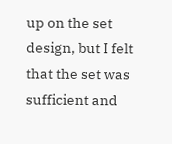up on the set design, but I felt that the set was sufficient and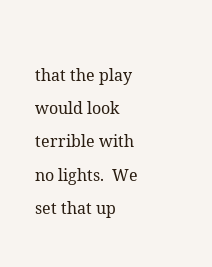that the play would look terrible with no lights.  We set that up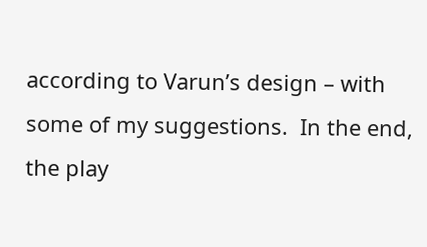according to Varun’s design – with some of my suggestions.  In the end, the play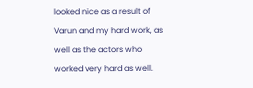looked nice as a result of Varun and my hard work, as well as the actors who worked very hard as well.